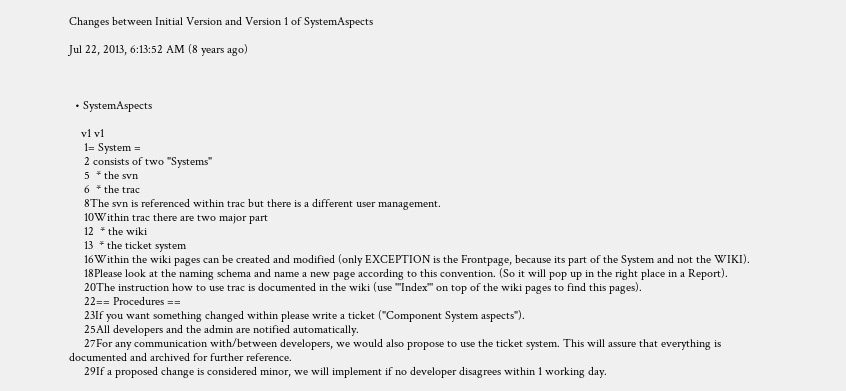Changes between Initial Version and Version 1 of SystemAspects

Jul 22, 2013, 6:13:52 AM (8 years ago)



  • SystemAspects

    v1 v1
     1= System =
     2 consists of two "Systems"
     5  * the svn
     6  * the trac
     8The svn is referenced within trac but there is a different user management.
     10Within trac there are two major part
     12  * the wiki
     13  * the ticket system
     16Within the wiki pages can be created and modified (only EXCEPTION is the Frontpage, because its part of the System and not the WIKI).
     18Please look at the naming schema and name a new page according to this convention. (So it will pop up in the right place in a Report).
     20The instruction how to use trac is documented in the wiki (use '''Index''' on top of the wiki pages to find this pages).
     22== Procedures ==
     23If you want something changed within please write a ticket ("Component System aspects").
     25All developers and the admin are notified automatically.
     27For any communication with/between developers, we would also propose to use the ticket system. This will assure that everything is documented and archived for further reference.
     29If a proposed change is considered minor, we will implement if no developer disagrees within 1 working day.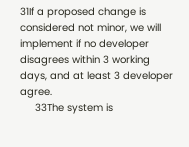31If a proposed change is considered not minor, we will implement if no developer disagrees within 3 working days, and at least 3 developer agree.
     33The system is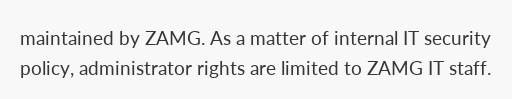maintained by ZAMG. As a matter of internal IT security policy, administrator rights are limited to ZAMG IT staff.